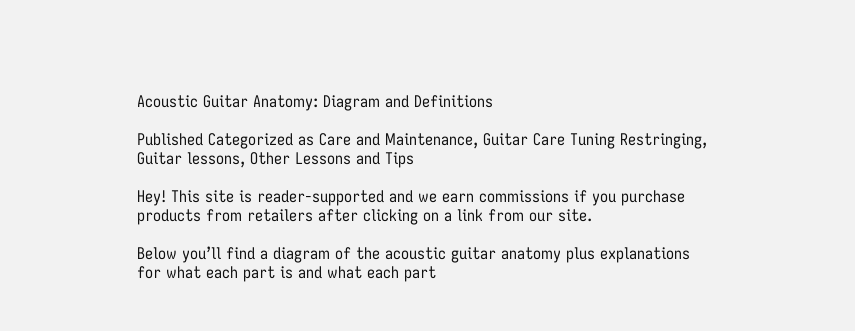Acoustic Guitar Anatomy: Diagram and Definitions

Published Categorized as Care and Maintenance, Guitar Care Tuning Restringing, Guitar lessons, Other Lessons and Tips

Hey! This site is reader-supported and we earn commissions if you purchase products from retailers after clicking on a link from our site.

Below you’ll find a diagram of the acoustic guitar anatomy plus explanations for what each part is and what each part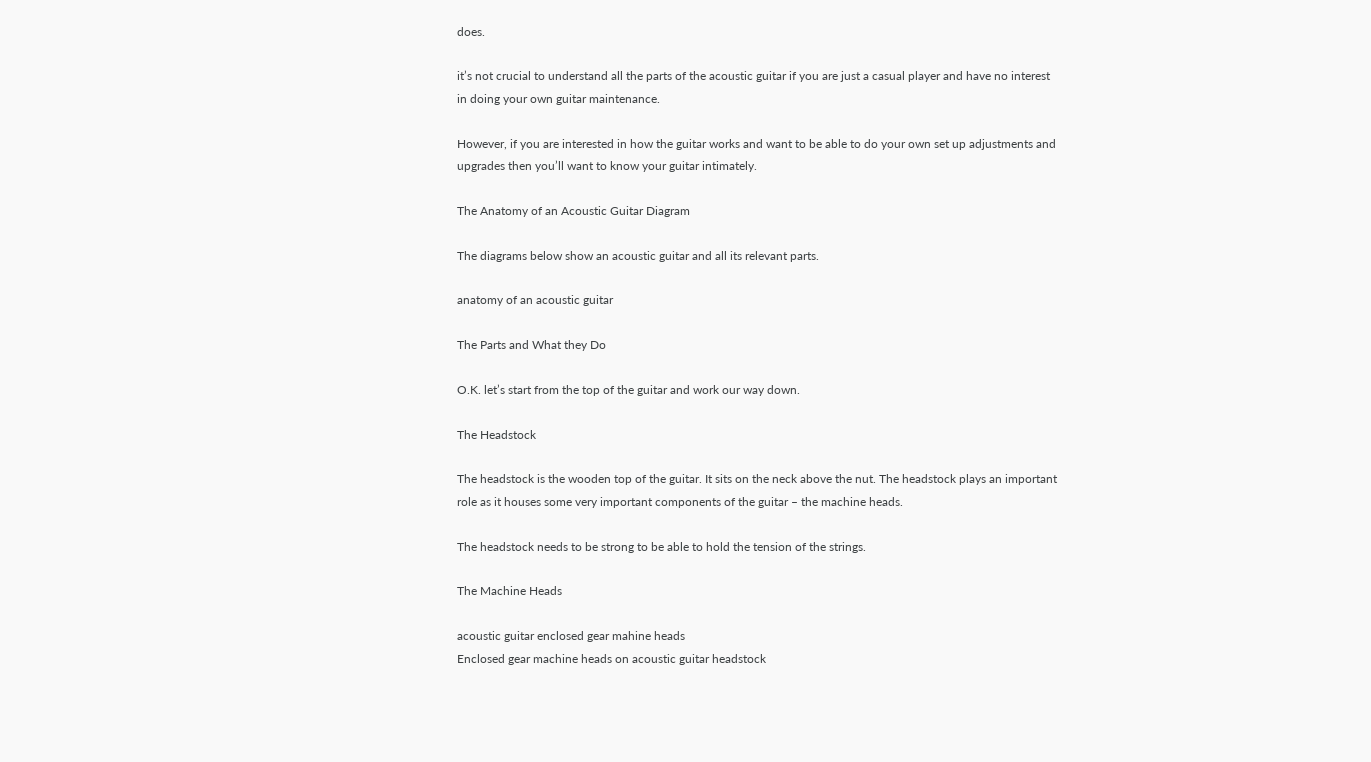does.

it’s not crucial to understand all the parts of the acoustic guitar if you are just a casual player and have no interest in doing your own guitar maintenance.

However, if you are interested in how the guitar works and want to be able to do your own set up adjustments and upgrades then you’ll want to know your guitar intimately.

The Anatomy of an Acoustic Guitar Diagram

The diagrams below show an acoustic guitar and all its relevant parts.

anatomy of an acoustic guitar

The Parts and What they Do

O.K. let’s start from the top of the guitar and work our way down.

The Headstock

The headstock is the wooden top of the guitar. It sits on the neck above the nut. The headstock plays an important role as it houses some very important components of the guitar – the machine heads.

The headstock needs to be strong to be able to hold the tension of the strings.

The Machine Heads

acoustic guitar enclosed gear mahine heads
Enclosed gear machine heads on acoustic guitar headstock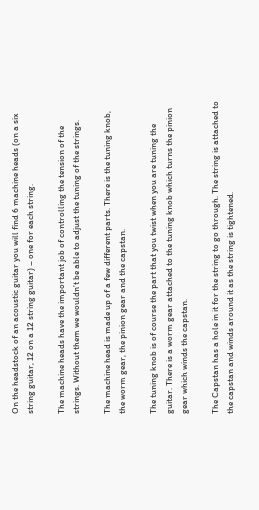On the headstock of an acoustic guitar you will find 6 machine heads (on a six string guitar, 12 on a 12 string guitar) – one for each string.

The machine heads have the important job of controlling the tension of the strings. Without them we wouldn’t be able to adjust the tuning of the strings.

The machine head is made up of a few different parts. There is the tuning knob, the worm gear, the pinion gear and the capstan.

The tuning knob is of course the part that you twist when you are tuning the guitar. There is a worm gear attached to the tuning knob which turns the pinion gear which winds the capstan.

The Capstan has a hole in it for the string to go through. The string is attached to the capstan and winds around it as the string is tightened.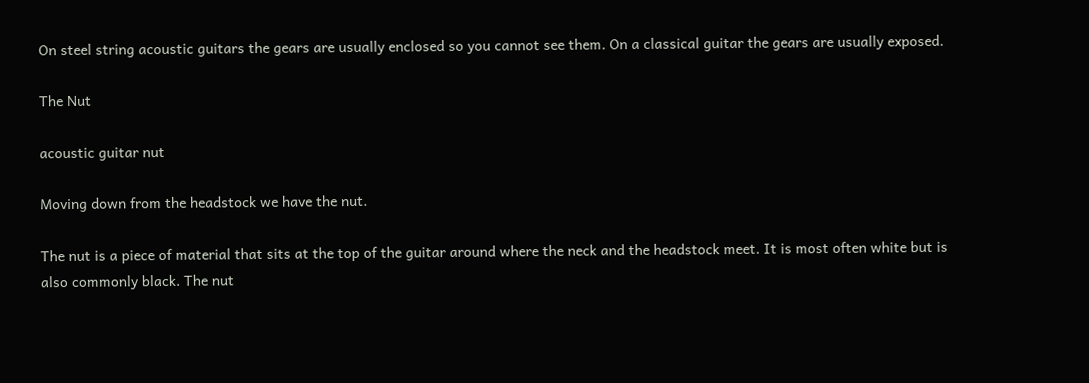On steel string acoustic guitars the gears are usually enclosed so you cannot see them. On a classical guitar the gears are usually exposed.

The Nut

acoustic guitar nut

Moving down from the headstock we have the nut.

The nut is a piece of material that sits at the top of the guitar around where the neck and the headstock meet. It is most often white but is also commonly black. The nut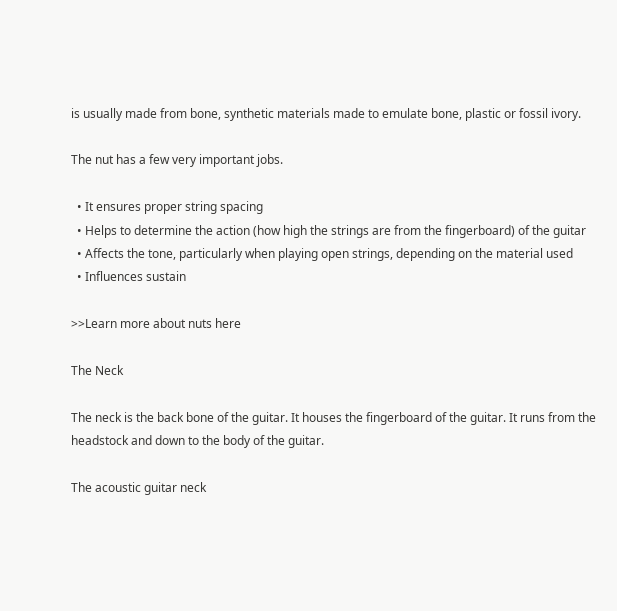is usually made from bone, synthetic materials made to emulate bone, plastic or fossil ivory.

The nut has a few very important jobs.

  • It ensures proper string spacing
  • Helps to determine the action (how high the strings are from the fingerboard) of the guitar
  • Affects the tone, particularly when playing open strings, depending on the material used
  • Influences sustain

>>Learn more about nuts here

The Neck

The neck is the back bone of the guitar. It houses the fingerboard of the guitar. It runs from the headstock and down to the body of the guitar.

The acoustic guitar neck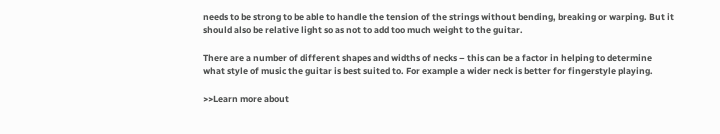needs to be strong to be able to handle the tension of the strings without bending, breaking or warping. But it should also be relative light so as not to add too much weight to the guitar.

There are a number of different shapes and widths of necks – this can be a factor in helping to determine what style of music the guitar is best suited to. For example a wider neck is better for fingerstyle playing.

>>Learn more about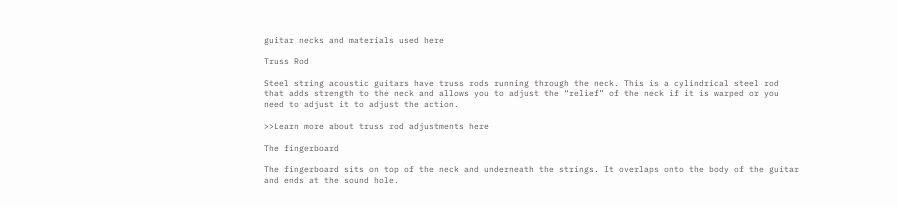guitar necks and materials used here

Truss Rod

Steel string acoustic guitars have truss rods running through the neck. This is a cylindrical steel rod that adds strength to the neck and allows you to adjust the “relief” of the neck if it is warped or you need to adjust it to adjust the action.

>>Learn more about truss rod adjustments here

The fingerboard

The fingerboard sits on top of the neck and underneath the strings. It overlaps onto the body of the guitar and ends at the sound hole.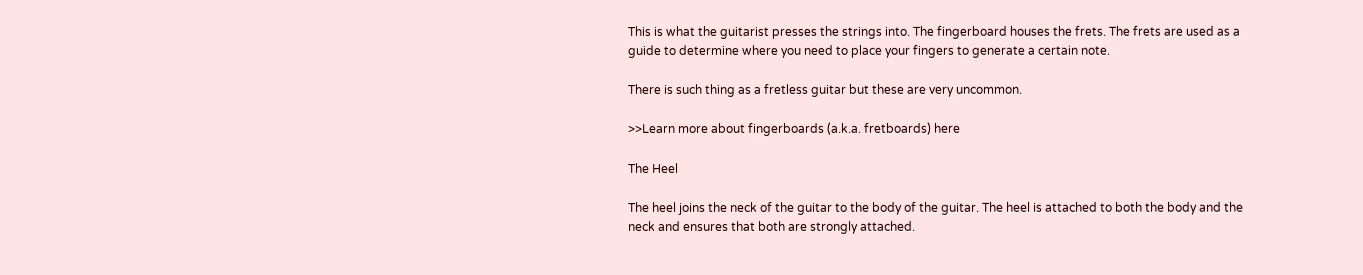This is what the guitarist presses the strings into. The fingerboard houses the frets. The frets are used as a guide to determine where you need to place your fingers to generate a certain note.

There is such thing as a fretless guitar but these are very uncommon.

>>Learn more about fingerboards (a.k.a. fretboards) here

The Heel

The heel joins the neck of the guitar to the body of the guitar. The heel is attached to both the body and the neck and ensures that both are strongly attached.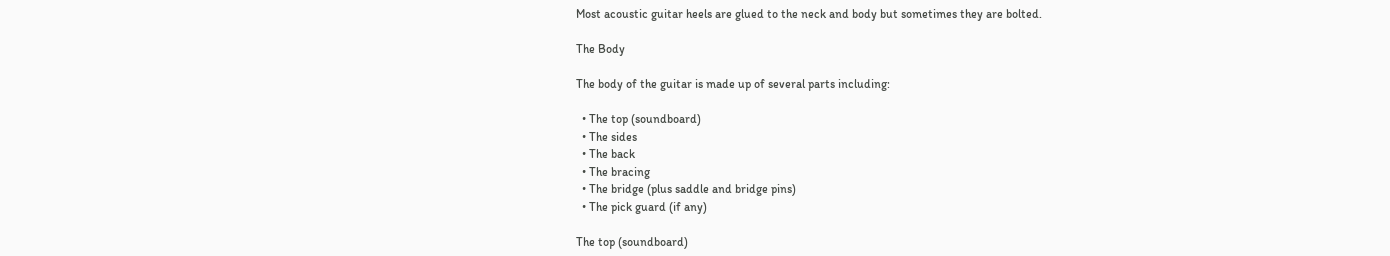Most acoustic guitar heels are glued to the neck and body but sometimes they are bolted.

The Body

The body of the guitar is made up of several parts including:

  • The top (soundboard)
  • The sides
  • The back
  • The bracing
  • The bridge (plus saddle and bridge pins)
  • The pick guard (if any)

The top (soundboard)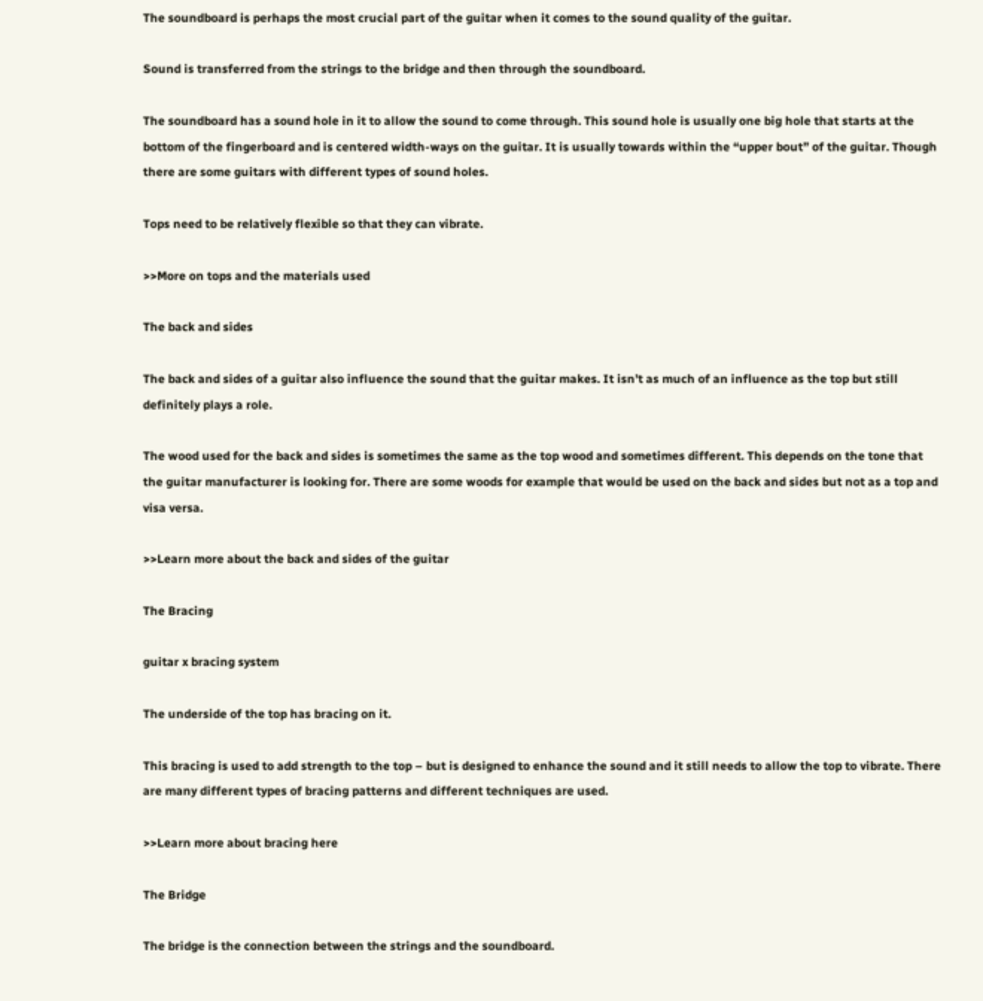The soundboard is perhaps the most crucial part of the guitar when it comes to the sound quality of the guitar.

Sound is transferred from the strings to the bridge and then through the soundboard.

The soundboard has a sound hole in it to allow the sound to come through. This sound hole is usually one big hole that starts at the bottom of the fingerboard and is centered width-ways on the guitar. It is usually towards within the “upper bout” of the guitar. Though there are some guitars with different types of sound holes.

Tops need to be relatively flexible so that they can vibrate.

>>More on tops and the materials used

The back and sides

The back and sides of a guitar also influence the sound that the guitar makes. It isn’t as much of an influence as the top but still definitely plays a role.

The wood used for the back and sides is sometimes the same as the top wood and sometimes different. This depends on the tone that the guitar manufacturer is looking for. There are some woods for example that would be used on the back and sides but not as a top and visa versa.

>>Learn more about the back and sides of the guitar

The Bracing

guitar x bracing system

The underside of the top has bracing on it.

This bracing is used to add strength to the top – but is designed to enhance the sound and it still needs to allow the top to vibrate. There are many different types of bracing patterns and different techniques are used.

>>Learn more about bracing here

The Bridge

The bridge is the connection between the strings and the soundboard.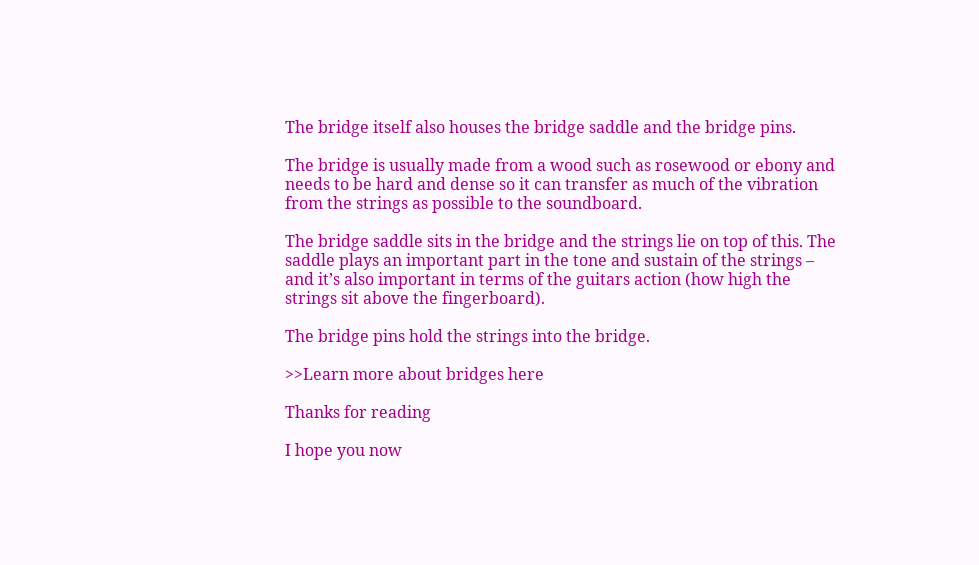The bridge itself also houses the bridge saddle and the bridge pins.

The bridge is usually made from a wood such as rosewood or ebony and needs to be hard and dense so it can transfer as much of the vibration from the strings as possible to the soundboard.

The bridge saddle sits in the bridge and the strings lie on top of this. The saddle plays an important part in the tone and sustain of the strings – and it’s also important in terms of the guitars action (how high the strings sit above the fingerboard).

The bridge pins hold the strings into the bridge.

>>Learn more about bridges here

Thanks for reading

I hope you now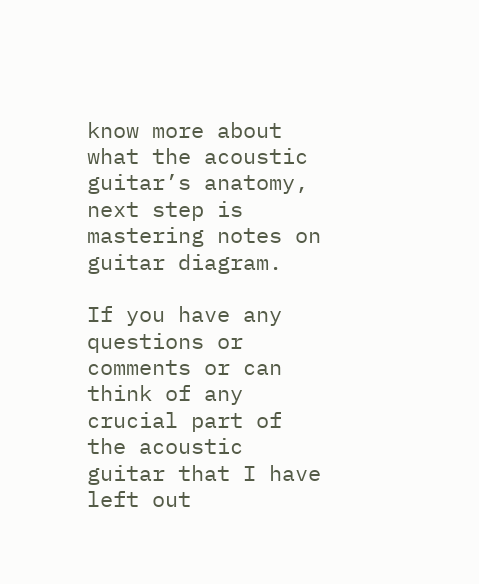know more about what the acoustic guitar’s anatomy, next step is mastering notes on guitar diagram.

If you have any questions or comments or can think of any crucial part of the acoustic guitar that I have left out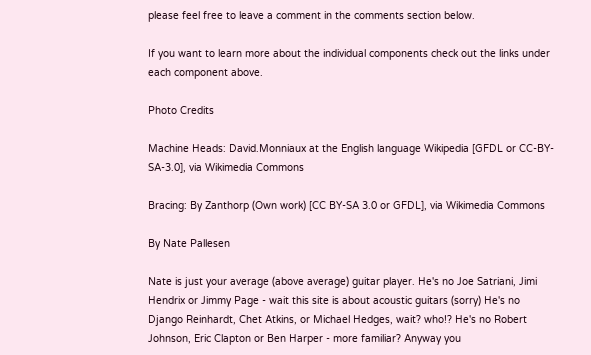please feel free to leave a comment in the comments section below.

If you want to learn more about the individual components check out the links under each component above.

Photo Credits

Machine Heads: David.Monniaux at the English language Wikipedia [GFDL or CC-BY-SA-3.0], via Wikimedia Commons

Bracing: By Zanthorp (Own work) [CC BY-SA 3.0 or GFDL], via Wikimedia Commons

By Nate Pallesen

Nate is just your average (above average) guitar player. He's no Joe Satriani, Jimi Hendrix or Jimmy Page - wait this site is about acoustic guitars (sorry) He's no Django Reinhardt, Chet Atkins, or Michael Hedges, wait? who!? He's no Robert Johnson, Eric Clapton or Ben Harper - more familiar? Anyway you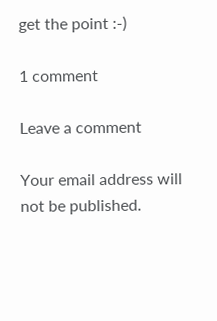get the point :-)

1 comment

Leave a comment

Your email address will not be published.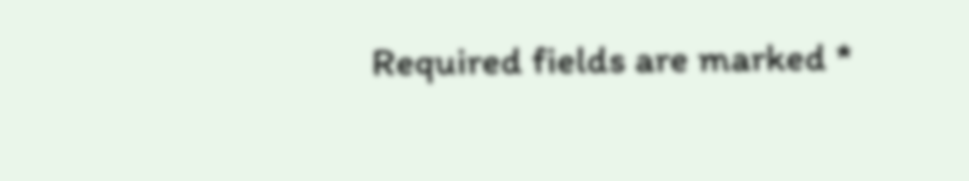Required fields are marked *